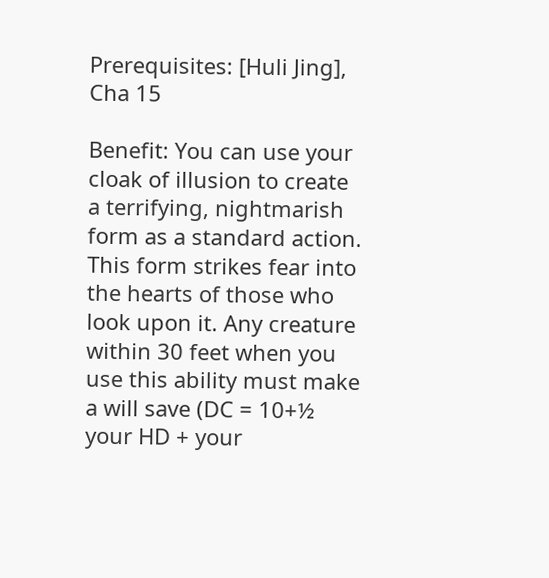Prerequisites: [Huli Jing], Cha 15

Benefit: You can use your cloak of illusion to create a terrifying, nightmarish form as a standard action. This form strikes fear into the hearts of those who look upon it. Any creature within 30 feet when you use this ability must make a will save (DC = 10+½ your HD + your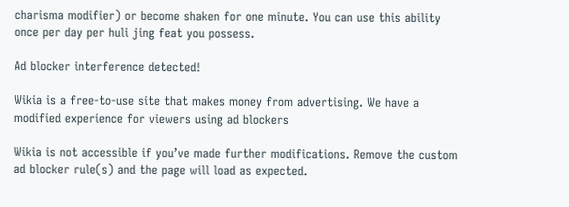charisma modifier) or become shaken for one minute. You can use this ability once per day per huli jing feat you possess.

Ad blocker interference detected!

Wikia is a free-to-use site that makes money from advertising. We have a modified experience for viewers using ad blockers

Wikia is not accessible if you’ve made further modifications. Remove the custom ad blocker rule(s) and the page will load as expected.